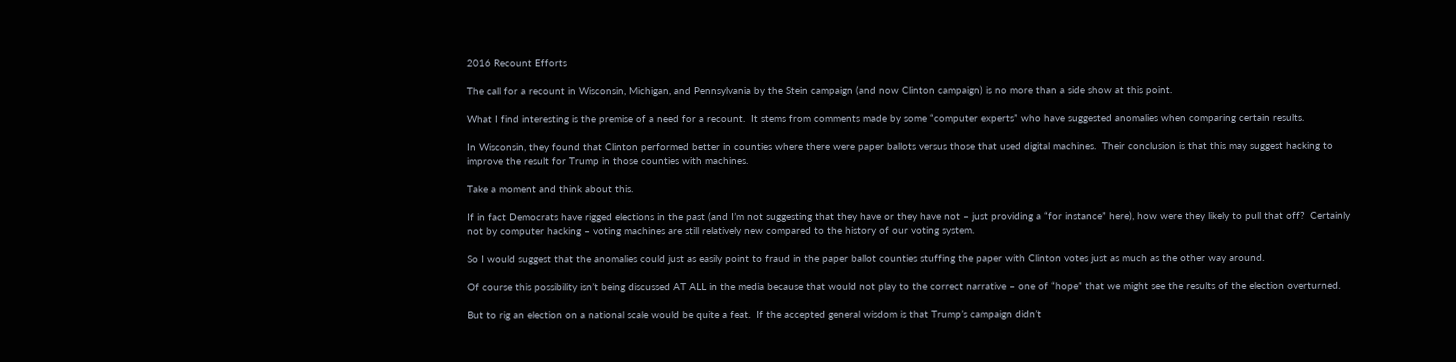2016 Recount Efforts

The call for a recount in Wisconsin, Michigan, and Pennsylvania by the Stein campaign (and now Clinton campaign) is no more than a side show at this point.

What I find interesting is the premise of a need for a recount.  It stems from comments made by some “computer experts” who have suggested anomalies when comparing certain results.

In Wisconsin, they found that Clinton performed better in counties where there were paper ballots versus those that used digital machines.  Their conclusion is that this may suggest hacking to improve the result for Trump in those counties with machines.

Take a moment and think about this.

If in fact Democrats have rigged elections in the past (and I’m not suggesting that they have or they have not – just providing a “for instance” here), how were they likely to pull that off?  Certainly not by computer hacking – voting machines are still relatively new compared to the history of our voting system.

So I would suggest that the anomalies could just as easily point to fraud in the paper ballot counties stuffing the paper with Clinton votes just as much as the other way around.

Of course this possibility isn’t being discussed AT ALL in the media because that would not play to the correct narrative – one of “hope” that we might see the results of the election overturned.

But to rig an election on a national scale would be quite a feat.  If the accepted general wisdom is that Trump’s campaign didn’t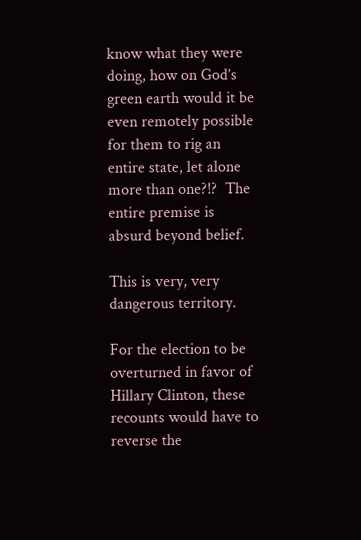know what they were doing, how on God’s green earth would it be even remotely possible for them to rig an entire state, let alone more than one?!?  The entire premise is absurd beyond belief.

This is very, very dangerous territory.

For the election to be overturned in favor of Hillary Clinton, these recounts would have to reverse the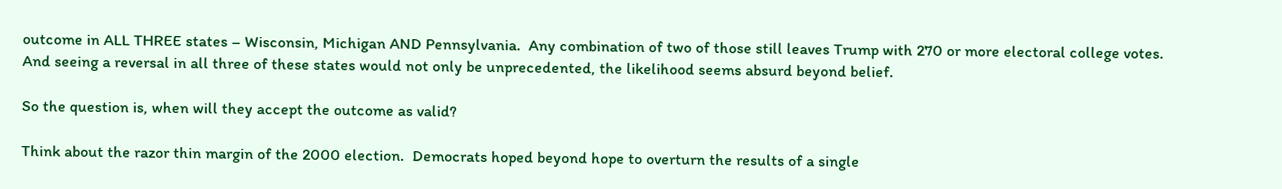outcome in ALL THREE states – Wisconsin, Michigan AND Pennsylvania.  Any combination of two of those still leaves Trump with 270 or more electoral college votes.  And seeing a reversal in all three of these states would not only be unprecedented, the likelihood seems absurd beyond belief.

So the question is, when will they accept the outcome as valid?

Think about the razor thin margin of the 2000 election.  Democrats hoped beyond hope to overturn the results of a single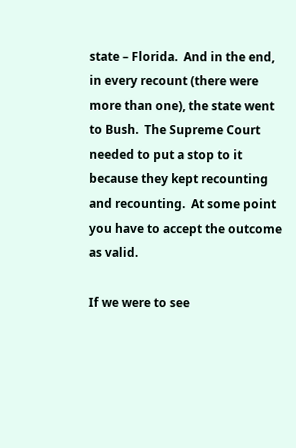state – Florida.  And in the end, in every recount (there were more than one), the state went to Bush.  The Supreme Court needed to put a stop to it because they kept recounting and recounting.  At some point you have to accept the outcome as valid.

If we were to see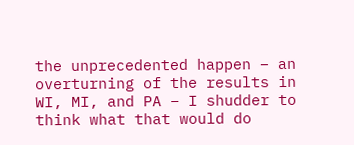the unprecedented happen – an overturning of the results in WI, MI, and PA – I shudder to think what that would do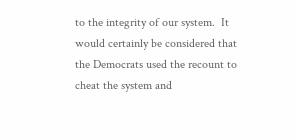to the integrity of our system.  It would certainly be considered that the Democrats used the recount to cheat the system and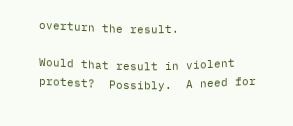overturn the result.

Would that result in violent protest?  Possibly.  A need for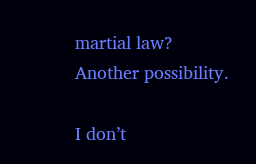martial law?  Another possibility.

I don’t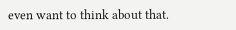even want to think about that.